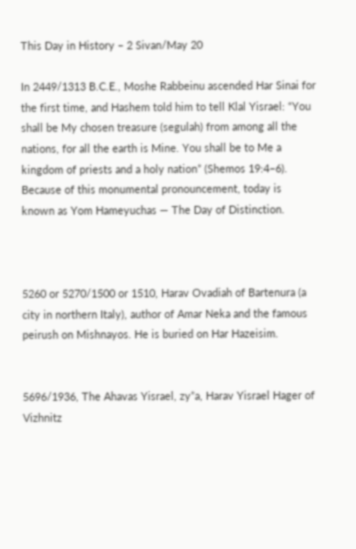This Day in History – 2 Sivan/May 20

In 2449/1313 B.C.E., Moshe Rabbeinu ascended Har Sinai for the first time, and Hashem told him to tell Klal Yisrael: “You shall be My chosen treasure (segulah) from among all the nations, for all the earth is Mine. You shall be to Me a kingdom of priests and a holy nation” (Shemos 19:4–6). Because of this monumental pronouncement, today is known as Yom Hameyuchas — The Day of Distinction.



5260 or 5270/1500 or 1510, Harav Ovadiah of Bartenura (a city in northern Italy), author of Amar Neka and the famous peirush on Mishnayos. He is buried on Har Hazeisim.


5696/1936, The Ahavas Yisrael, zy”a, Harav Yisrael Hager of Vizhnitz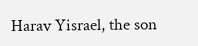Harav Yisrael, the son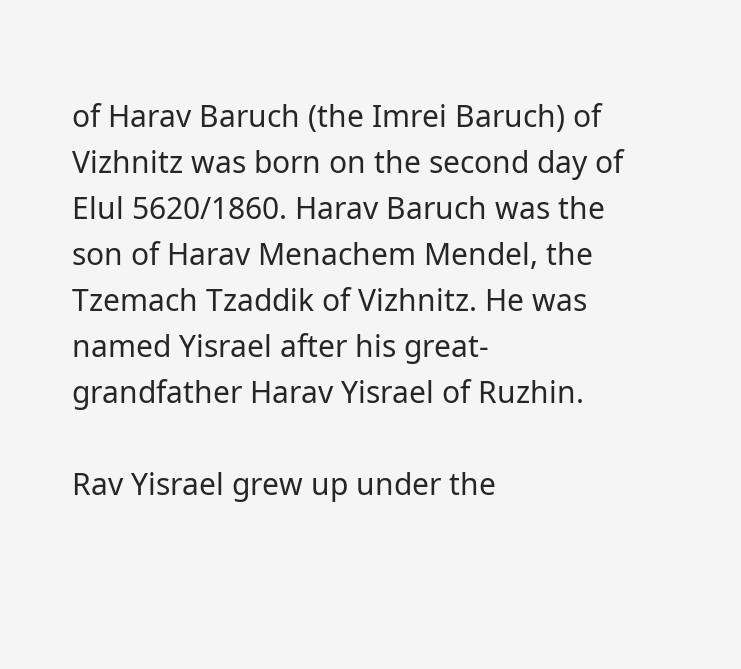of Harav Baruch (the Imrei Baruch) of Vizhnitz was born on the second day of Elul 5620/1860. Harav Baruch was the son of Harav Menachem Mendel, the Tzemach Tzaddik of Vizhnitz. He was named Yisrael after his great-grandfather Harav Yisrael of Ruzhin.

Rav Yisrael grew up under the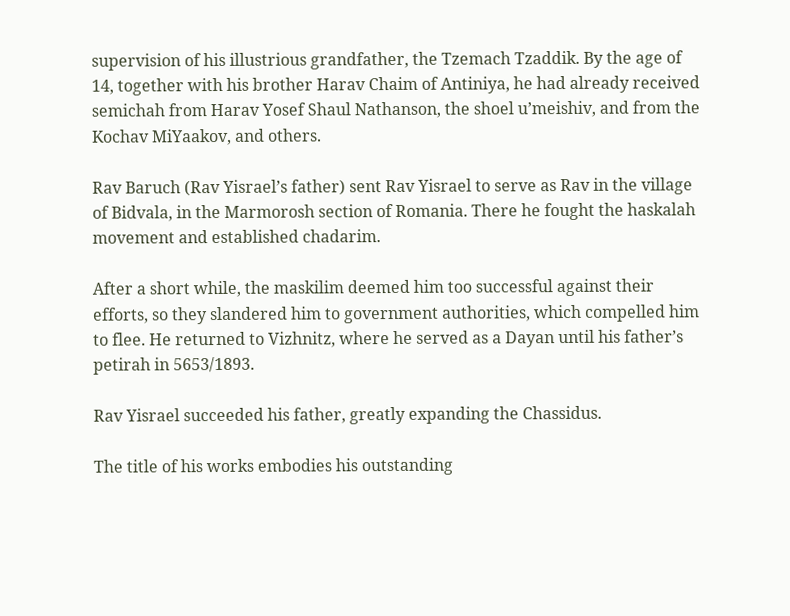supervision of his illustrious grandfather, the Tzemach Tzaddik. By the age of 14, together with his brother Harav Chaim of Antiniya, he had already received semichah from Harav Yosef Shaul Nathanson, the shoel u’meishiv, and from the Kochav MiYaakov, and others.

Rav Baruch (Rav Yisrael’s father) sent Rav Yisrael to serve as Rav in the village of Bidvala, in the Marmorosh section of Romania. There he fought the haskalah movement and established chadarim.

After a short while, the maskilim deemed him too successful against their efforts, so they slandered him to government authorities, which compelled him to flee. He returned to Vizhnitz, where he served as a Dayan until his father’s petirah in 5653/1893.

Rav Yisrael succeeded his father, greatly expanding the Chassidus.

The title of his works embodies his outstanding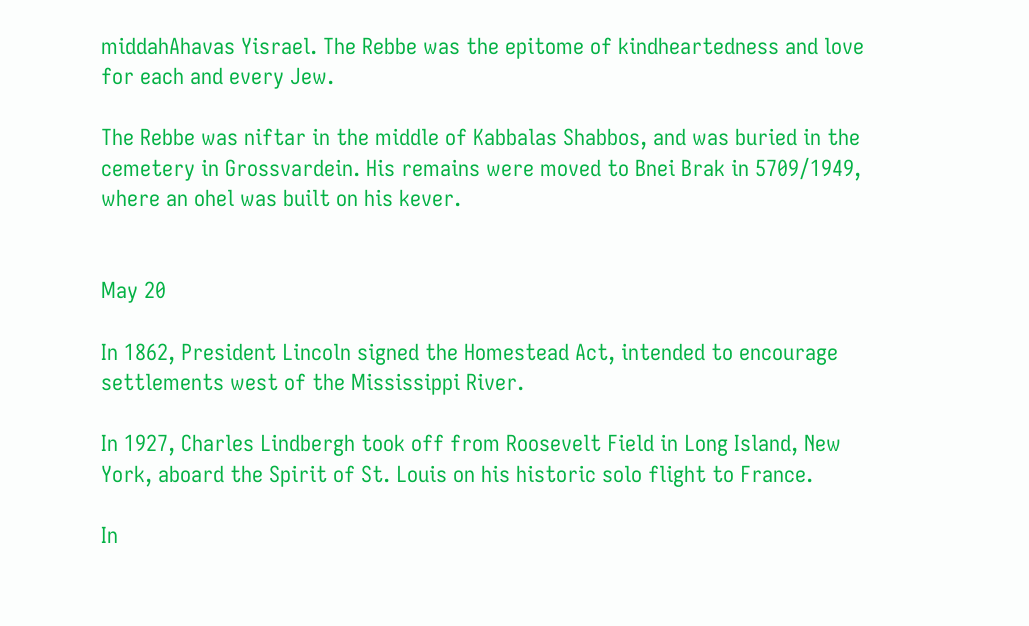middahAhavas Yisrael. The Rebbe was the epitome of kindheartedness and love for each and every Jew.

The Rebbe was niftar in the middle of Kabbalas Shabbos, and was buried in the cemetery in Grossvardein. His remains were moved to Bnei Brak in 5709/1949, where an ohel was built on his kever.


May 20

In 1862, President Lincoln signed the Homestead Act, intended to encourage settlements west of the Mississippi River.

In 1927, Charles Lindbergh took off from Roosevelt Field in Long Island, New York, aboard the Spirit of St. Louis on his historic solo flight to France.

In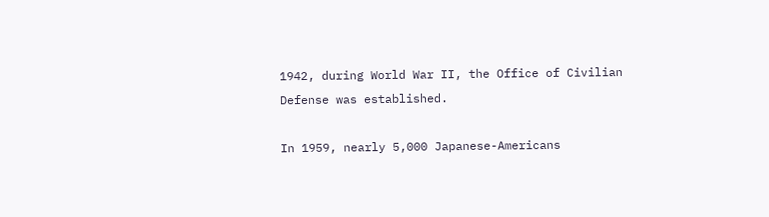1942, during World War II, the Office of Civilian Defense was established.

In 1959, nearly 5,000 Japanese-Americans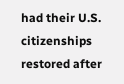had their U.S. citizenships restored after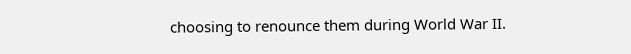choosing to renounce them during World War II.